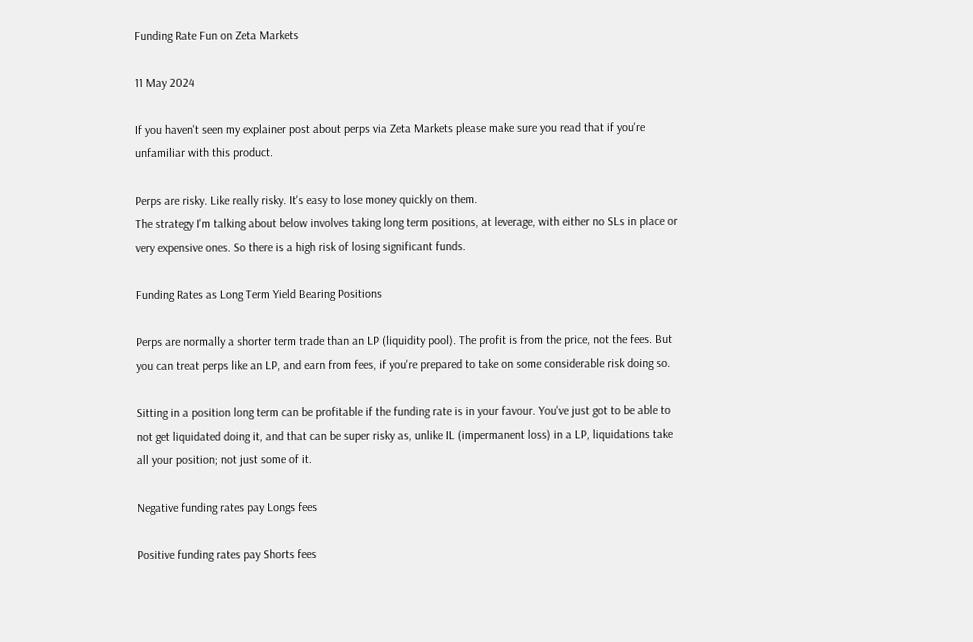Funding Rate Fun on Zeta Markets

11 May 2024

If you haven't seen my explainer post about perps via Zeta Markets please make sure you read that if you're unfamiliar with this product.

Perps are risky. Like really risky. It's easy to lose money quickly on them.
The strategy I'm talking about below involves taking long term positions, at leverage, with either no SLs in place or very expensive ones. So there is a high risk of losing significant funds.

Funding Rates as Long Term Yield Bearing Positions

Perps are normally a shorter term trade than an LP (liquidity pool). The profit is from the price, not the fees. But you can treat perps like an LP, and earn from fees, if you're prepared to take on some considerable risk doing so.

Sitting in a position long term can be profitable if the funding rate is in your favour. You've just got to be able to not get liquidated doing it, and that can be super risky as, unlike IL (impermanent loss) in a LP, liquidations take all your position; not just some of it.

Negative funding rates pay Longs fees

Positive funding rates pay Shorts fees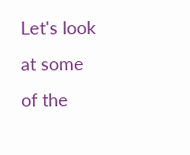Let's look at some of the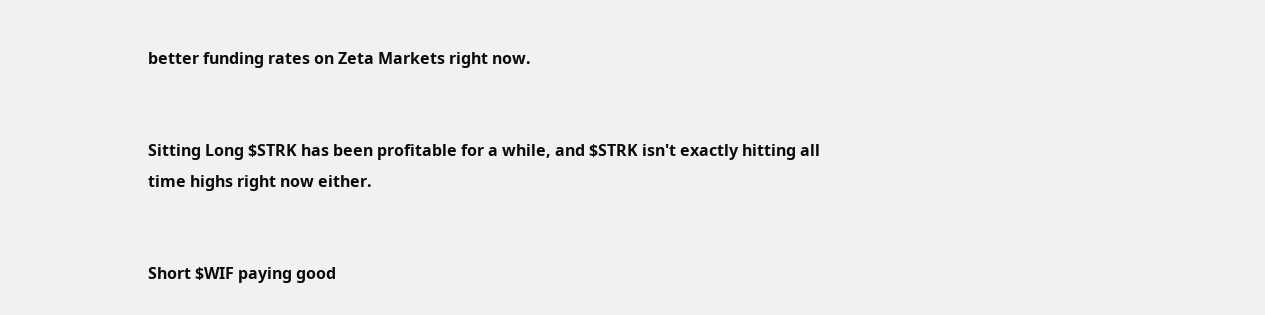better funding rates on Zeta Markets right now.


Sitting Long $STRK has been profitable for a while, and $STRK isn't exactly hitting all time highs right now either.


Short $WIF paying good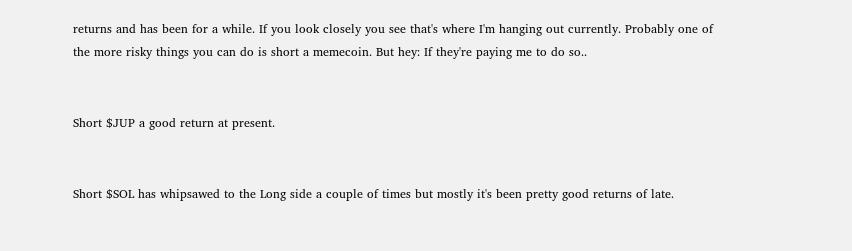returns and has been for a while. If you look closely you see that's where I'm hanging out currently. Probably one of the more risky things you can do is short a memecoin. But hey: If they're paying me to do so..


Short $JUP a good return at present.


Short $SOL has whipsawed to the Long side a couple of times but mostly it's been pretty good returns of late.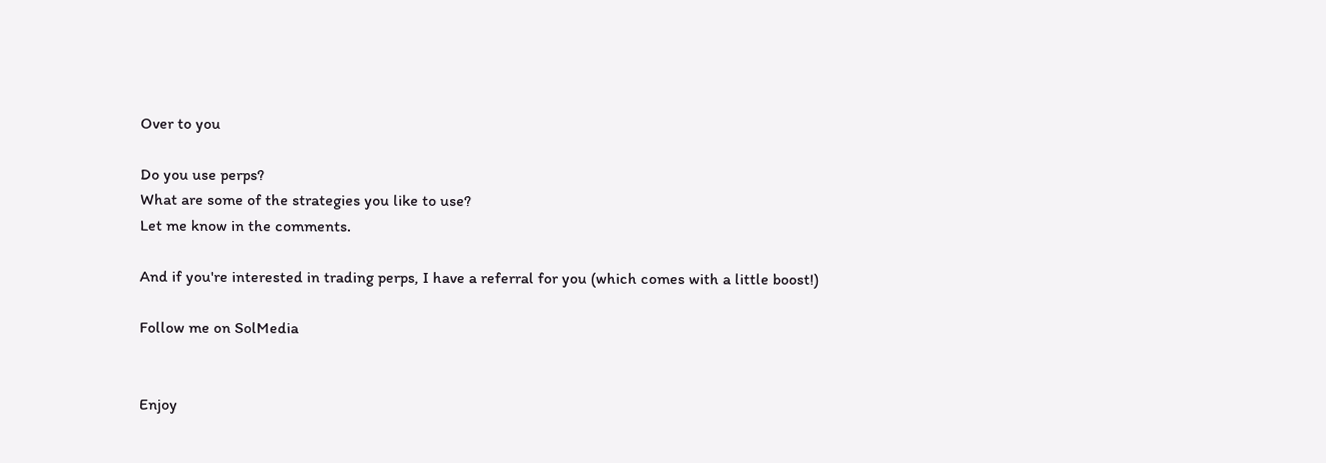Over to you

Do you use perps?
What are some of the strategies you like to use?
Let me know in the comments.

And if you're interested in trading perps, I have a referral for you (which comes with a little boost!)

Follow me on SolMedia


Enjoy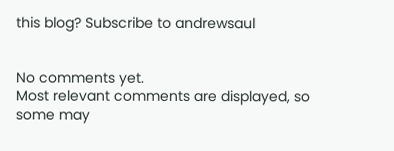this blog? Subscribe to andrewsaul


No comments yet.
Most relevant comments are displayed, so some may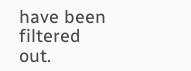have been filtered out.